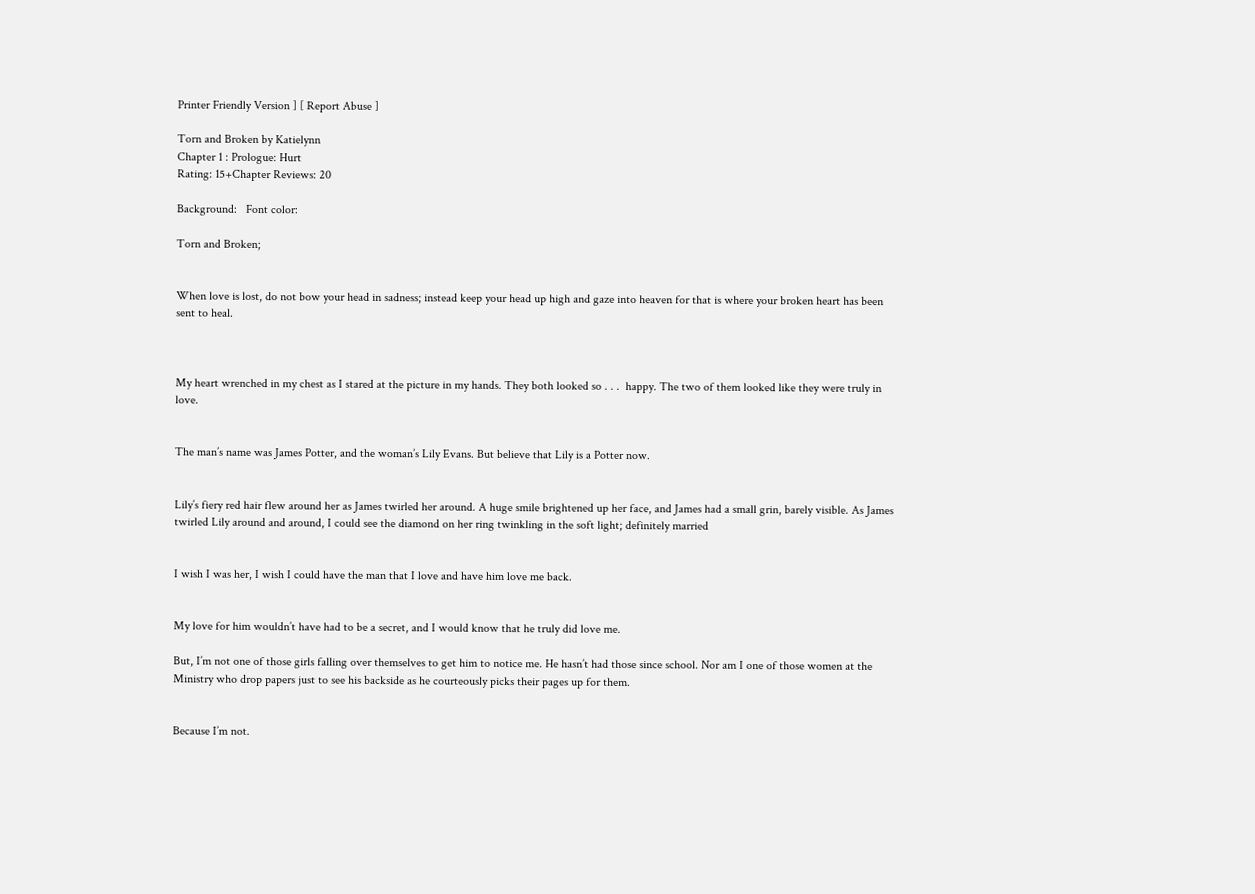Printer Friendly Version ] [ Report Abuse ]

Torn and Broken by Katielynn
Chapter 1 : Prologue: Hurt
Rating: 15+Chapter Reviews: 20

Background:   Font color:

Torn and Broken;


When love is lost, do not bow your head in sadness; instead keep your head up high and gaze into heaven for that is where your broken heart has been sent to heal.



My heart wrenched in my chest as I stared at the picture in my hands. They both looked so . . .  happy. The two of them looked like they were truly in love.


The man’s name was James Potter, and the woman’s Lily Evans. But believe that Lily is a Potter now.


Lily’s fiery red hair flew around her as James twirled her around. A huge smile brightened up her face, and James had a small grin, barely visible. As James twirled Lily around and around, I could see the diamond on her ring twinkling in the soft light; definitely married


I wish I was her, I wish I could have the man that I love and have him love me back.


My love for him wouldn’t have had to be a secret, and I would know that he truly did love me.

But, I’m not one of those girls falling over themselves to get him to notice me. He hasn’t had those since school. Nor am I one of those women at the Ministry who drop papers just to see his backside as he courteously picks their pages up for them.


Because I’m not.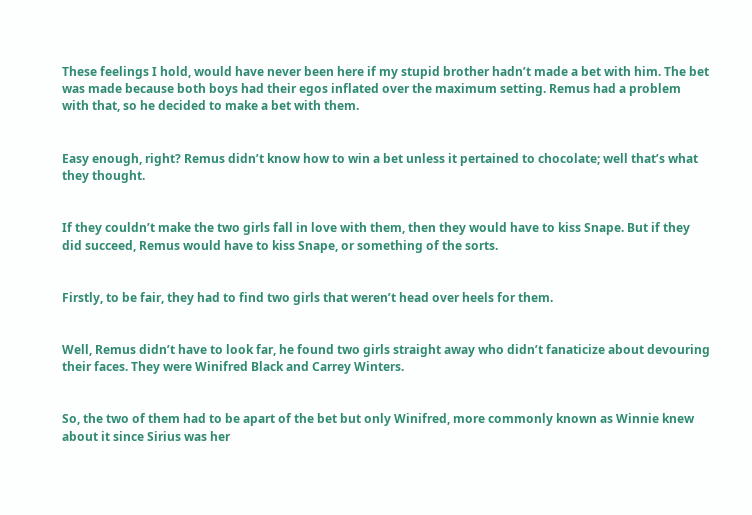These feelings I hold, would have never been here if my stupid brother hadn’t made a bet with him. The bet was made because both boys had their egos inflated over the maximum setting. Remus had a problem with that, so he decided to make a bet with them.


Easy enough, right? Remus didn’t know how to win a bet unless it pertained to chocolate; well that’s what they thought.


If they couldn’t make the two girls fall in love with them, then they would have to kiss Snape. But if they did succeed, Remus would have to kiss Snape, or something of the sorts.


Firstly, to be fair, they had to find two girls that weren’t head over heels for them.


Well, Remus didn’t have to look far, he found two girls straight away who didn’t fanaticize about devouring their faces. They were Winifred Black and Carrey Winters.


So, the two of them had to be apart of the bet but only Winifred, more commonly known as Winnie knew about it since Sirius was her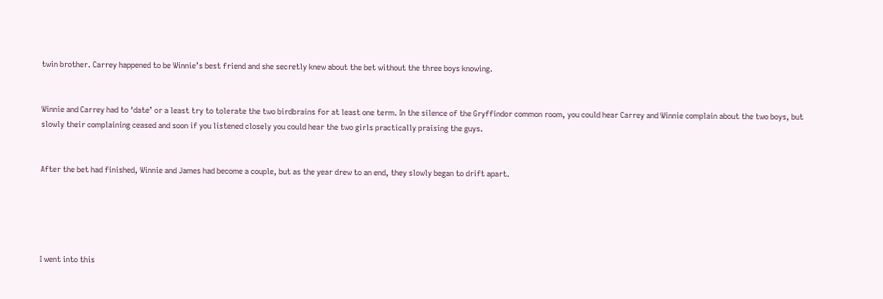twin brother. Carrey happened to be Winnie’s best friend and she secretly knew about the bet without the three boys knowing.


Winnie and Carrey had to ‘date’ or a least try to tolerate the two birdbrains for at least one term. In the silence of the Gryffindor common room, you could hear Carrey and Winnie complain about the two boys, but slowly their complaining ceased and soon if you listened closely you could hear the two girls practically praising the guys.


After the bet had finished, Winnie and James had become a couple, but as the year drew to an end, they slowly began to drift apart.





I went into this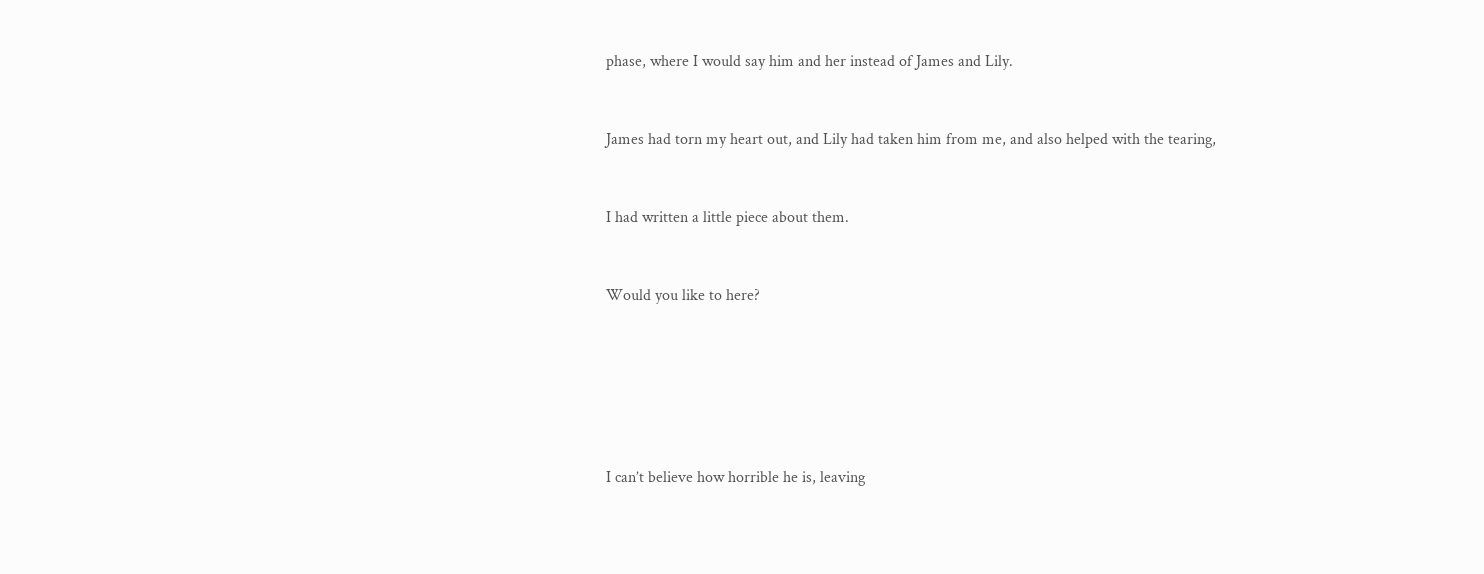phase, where I would say him and her instead of James and Lily.


James had torn my heart out, and Lily had taken him from me, and also helped with the tearing,


I had written a little piece about them.


Would you like to here?






I can’t believe how horrible he is, leaving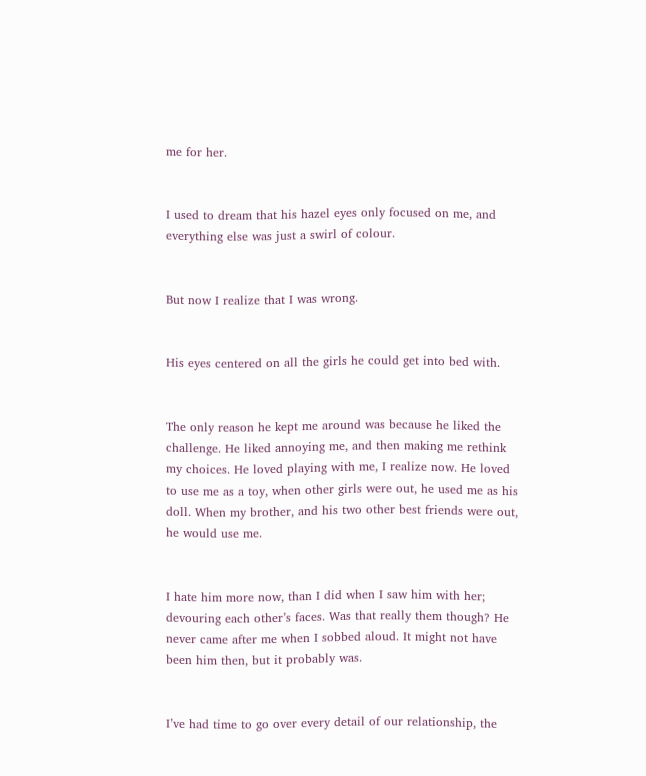me for her.


I used to dream that his hazel eyes only focused on me, and everything else was just a swirl of colour.


But now I realize that I was wrong.


His eyes centered on all the girls he could get into bed with.


The only reason he kept me around was because he liked the challenge. He liked annoying me, and then making me rethink my choices. He loved playing with me, I realize now. He loved to use me as a toy, when other girls were out, he used me as his doll. When my brother, and his two other best friends were out, he would use me.


I hate him more now, than I did when I saw him with her; devouring each other’s faces. Was that really them though? He never came after me when I sobbed aloud. It might not have been him then, but it probably was.


I’ve had time to go over every detail of our relationship, the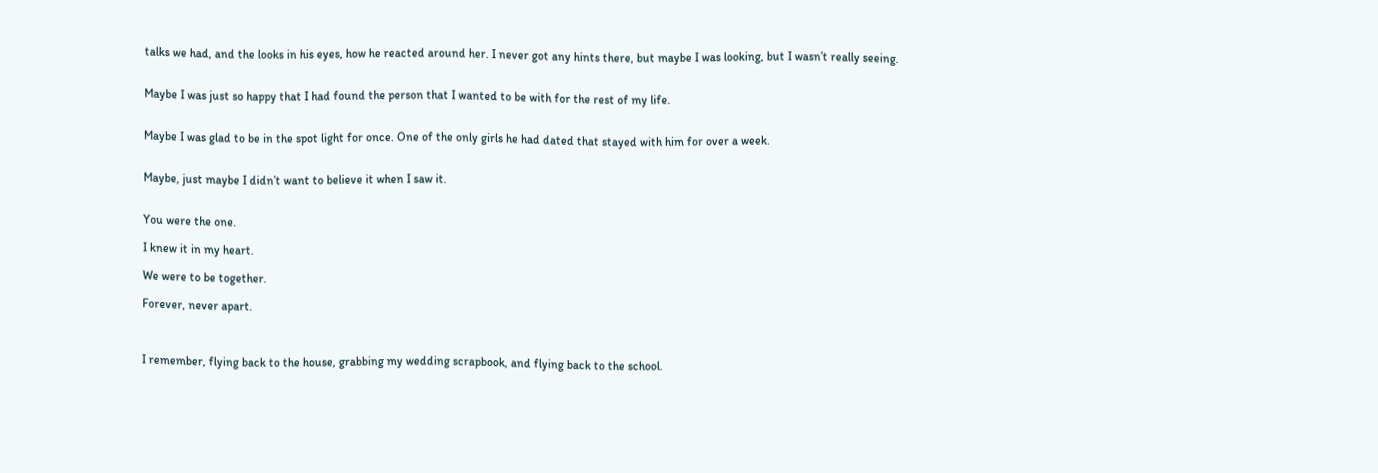talks we had, and the looks in his eyes, how he reacted around her. I never got any hints there, but maybe I was looking, but I wasn’t really seeing.


Maybe I was just so happy that I had found the person that I wanted to be with for the rest of my life.


Maybe I was glad to be in the spot light for once. One of the only girls he had dated that stayed with him for over a week.


Maybe, just maybe I didn’t want to believe it when I saw it.


You were the one.

I knew it in my heart.

We were to be together.

Forever, never apart.



I remember, flying back to the house, grabbing my wedding scrapbook, and flying back to the school.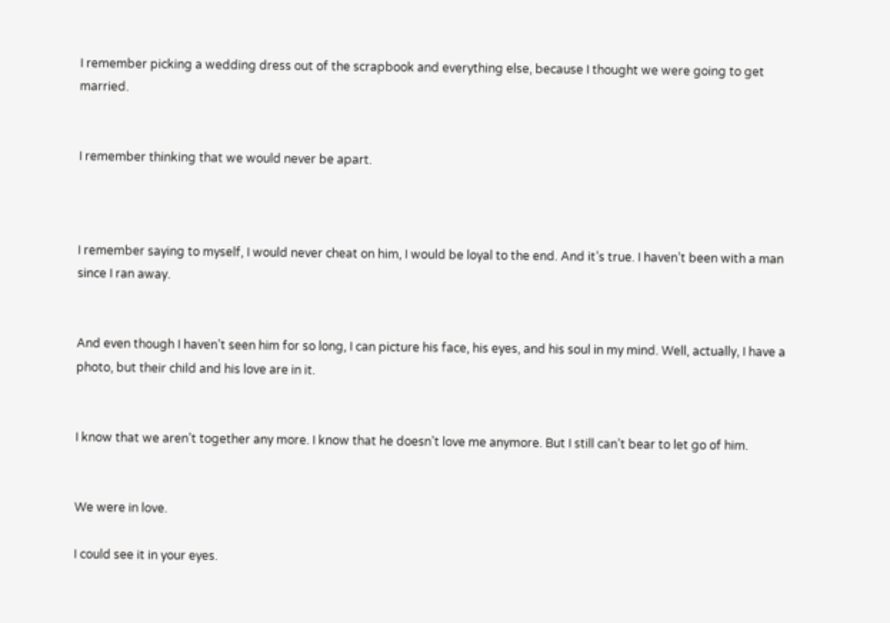I remember picking a wedding dress out of the scrapbook and everything else, because I thought we were going to get married.


I remember thinking that we would never be apart.



I remember saying to myself, I would never cheat on him, I would be loyal to the end. And it’s true. I haven’t been with a man since I ran away.


And even though I haven’t seen him for so long, I can picture his face, his eyes, and his soul in my mind. Well, actually, I have a photo, but their child and his love are in it.


I know that we aren’t together any more. I know that he doesn’t love me anymore. But I still can’t bear to let go of him.


We were in love.

I could see it in your eyes.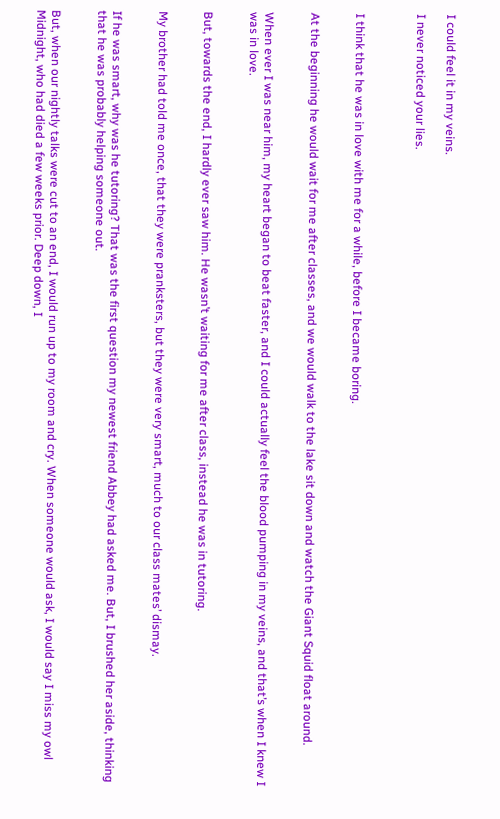I could feel it in my veins.

I never noticed your lies.



I think that he was in love with me for a while, before I became boring.


At the beginning he would wait for me after classes, and we would walk to the lake sit down and watch the Giant Squid float around.


When ever I was near him, my heart began to beat faster, and I could actually feel the blood pumping in my veins, and that’s when I knew I was in love.


But, towards the end, I hardly ever saw him. He wasn’t waiting for me after class, instead he was in tutoring.


My brother had told me once, that they were pranksters, but they were very smart, much to our class mates’ dismay.


If he was smart, why was he tutoring? That was the first question my newest friend Abbey had asked me. But, I brushed her aside, thinking that he was probably helping someone out.


But, when our nightly talks were cut to an end, I would run up to my room and cry. When someone would ask, I would say I miss my owl Midnight, who had died a few weeks prior. Deep down, I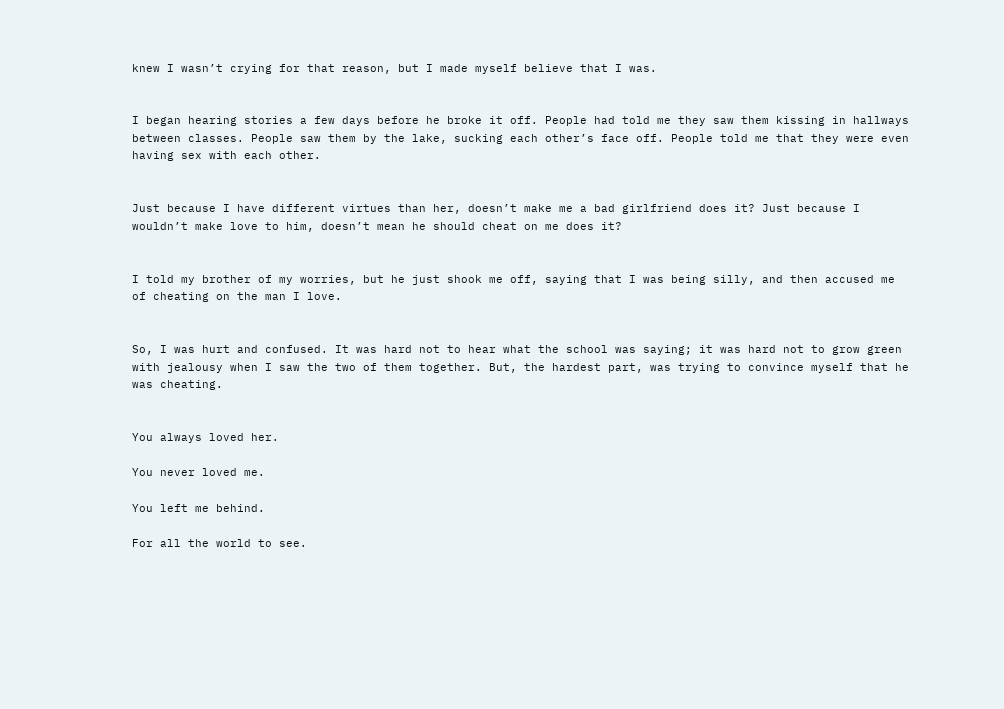knew I wasn’t crying for that reason, but I made myself believe that I was.


I began hearing stories a few days before he broke it off. People had told me they saw them kissing in hallways between classes. People saw them by the lake, sucking each other’s face off. People told me that they were even having sex with each other.


Just because I have different virtues than her, doesn’t make me a bad girlfriend does it? Just because I wouldn’t make love to him, doesn’t mean he should cheat on me does it?


I told my brother of my worries, but he just shook me off, saying that I was being silly, and then accused me of cheating on the man I love.


So, I was hurt and confused. It was hard not to hear what the school was saying; it was hard not to grow green with jealousy when I saw the two of them together. But, the hardest part, was trying to convince myself that he was cheating.


You always loved her.

You never loved me.

You left me behind.

For all the world to see.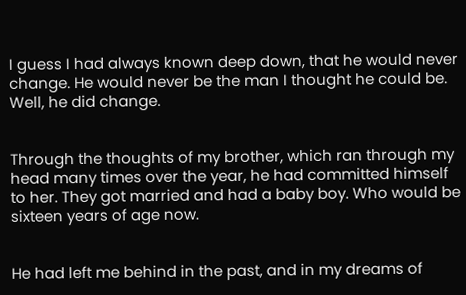I guess I had always known deep down, that he would never change. He would never be the man I thought he could be. Well, he did change.


Through the thoughts of my brother, which ran through my head many times over the year, he had committed himself to her. They got married and had a baby boy. Who would be sixteen years of age now.


He had left me behind in the past, and in my dreams of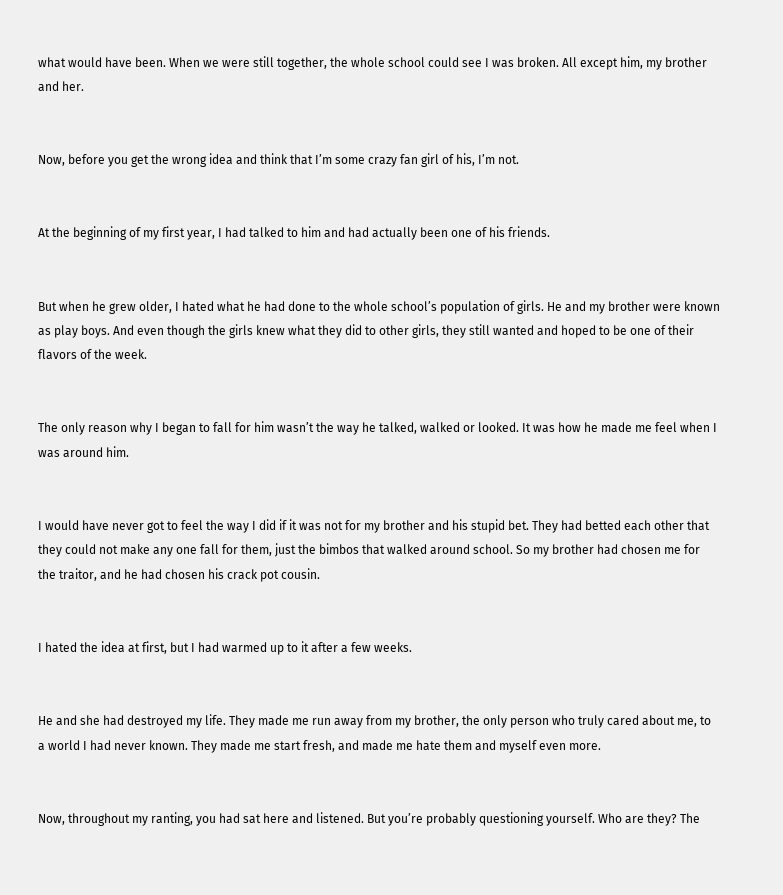what would have been. When we were still together, the whole school could see I was broken. All except him, my brother and her.


Now, before you get the wrong idea and think that I’m some crazy fan girl of his, I’m not.


At the beginning of my first year, I had talked to him and had actually been one of his friends.


But when he grew older, I hated what he had done to the whole school’s population of girls. He and my brother were known as play boys. And even though the girls knew what they did to other girls, they still wanted and hoped to be one of their flavors of the week.


The only reason why I began to fall for him wasn’t the way he talked, walked or looked. It was how he made me feel when I was around him.


I would have never got to feel the way I did if it was not for my brother and his stupid bet. They had betted each other that they could not make any one fall for them, just the bimbos that walked around school. So my brother had chosen me for the traitor, and he had chosen his crack pot cousin.


I hated the idea at first, but I had warmed up to it after a few weeks.


He and she had destroyed my life. They made me run away from my brother, the only person who truly cared about me, to a world I had never known. They made me start fresh, and made me hate them and myself even more.


Now, throughout my ranting, you had sat here and listened. But you’re probably questioning yourself. Who are they? The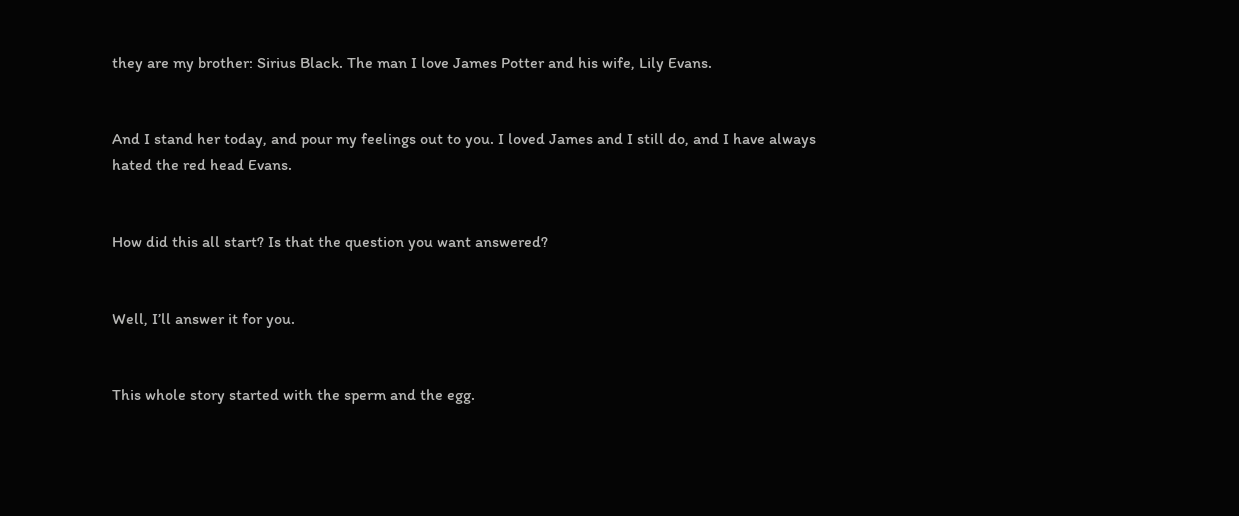they are my brother: Sirius Black. The man I love James Potter and his wife, Lily Evans.


And I stand her today, and pour my feelings out to you. I loved James and I still do, and I have always hated the red head Evans.


How did this all start? Is that the question you want answered?


Well, I’ll answer it for you.


This whole story started with the sperm and the egg.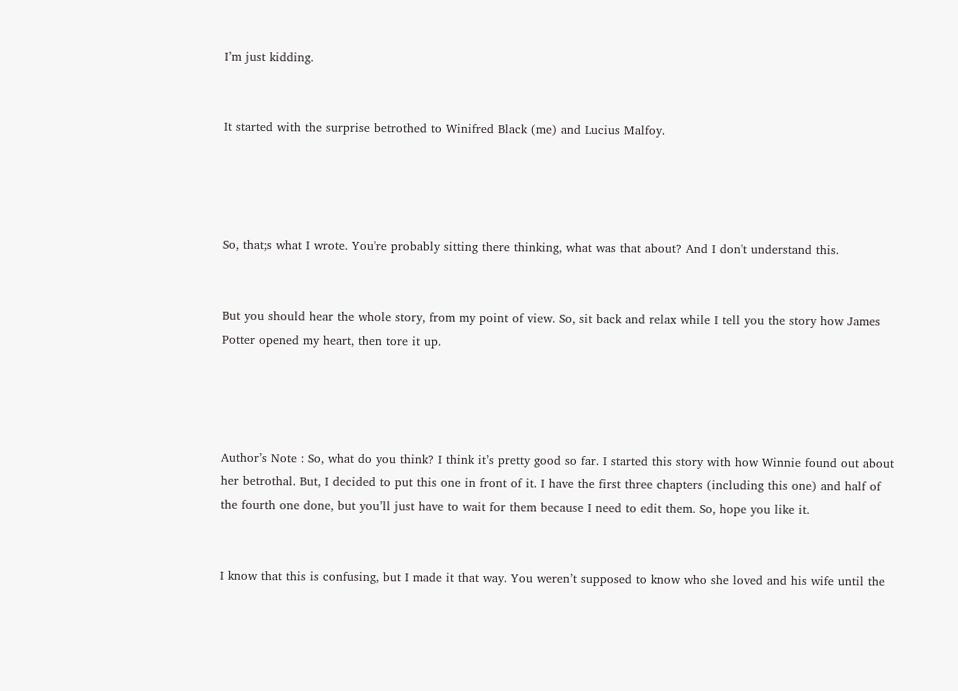I’m just kidding.


It started with the surprise betrothed to Winifred Black (me) and Lucius Malfoy.




So, that;s what I wrote. You're probably sitting there thinking, what was that about? And I don't understand this.


But you should hear the whole story, from my point of view. So, sit back and relax while I tell you the story how James Potter opened my heart, then tore it up.




Author’s Note : So, what do you think? I think it’s pretty good so far. I started this story with how Winnie found out about her betrothal. But, I decided to put this one in front of it. I have the first three chapters (including this one) and half of the fourth one done, but you’ll just have to wait for them because I need to edit them. So, hope you like it.


I know that this is confusing, but I made it that way. You weren’t supposed to know who she loved and his wife until the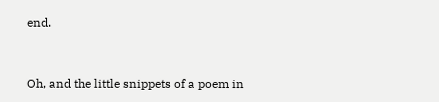end.


Oh, and the little snippets of a poem in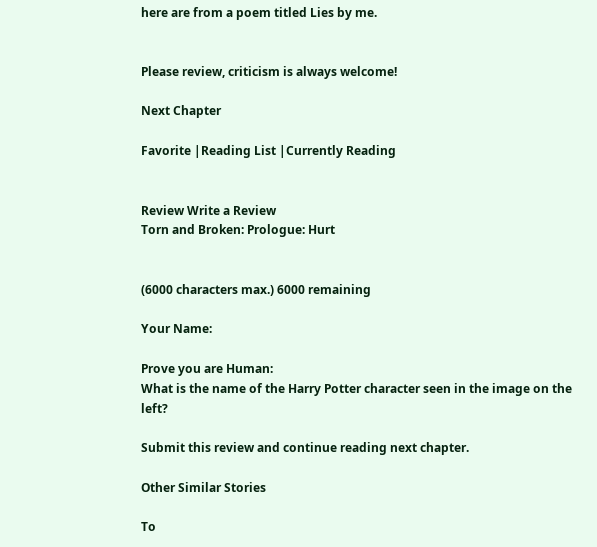here are from a poem titled Lies by me.


Please review, criticism is always welcome!

Next Chapter

Favorite |Reading List |Currently Reading


Review Write a Review
Torn and Broken: Prologue: Hurt


(6000 characters max.) 6000 remaining

Your Name:

Prove you are Human:
What is the name of the Harry Potter character seen in the image on the left?

Submit this review and continue reading next chapter.

Other Similar Stories

To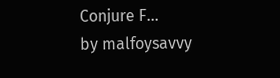Conjure F...
by malfoysavvy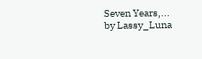Seven Years,...
by Lassy_Luna